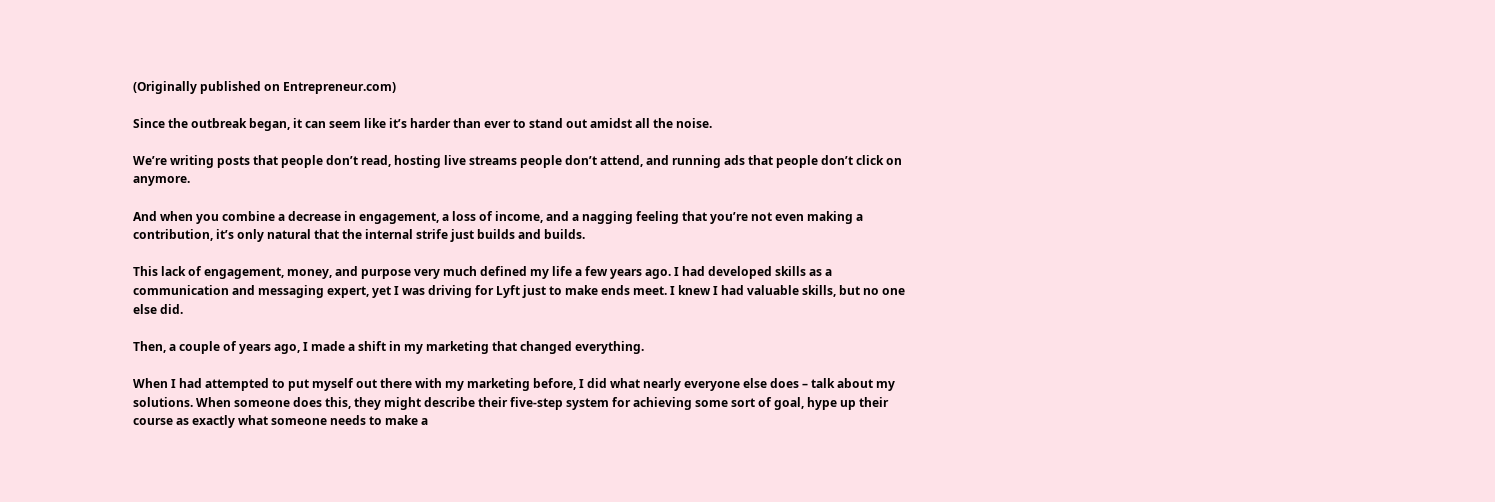(Originally published on Entrepreneur.com)

Since the outbreak began, it can seem like it’s harder than ever to stand out amidst all the noise.

We’re writing posts that people don’t read, hosting live streams people don’t attend, and running ads that people don’t click on anymore.

And when you combine a decrease in engagement, a loss of income, and a nagging feeling that you’re not even making a contribution, it’s only natural that the internal strife just builds and builds.

This lack of engagement, money, and purpose very much defined my life a few years ago. I had developed skills as a communication and messaging expert, yet I was driving for Lyft just to make ends meet. I knew I had valuable skills, but no one else did.

Then, a couple of years ago, I made a shift in my marketing that changed everything.

When I had attempted to put myself out there with my marketing before, I did what nearly everyone else does – talk about my solutions. When someone does this, they might describe their five-step system for achieving some sort of goal, hype up their course as exactly what someone needs to make a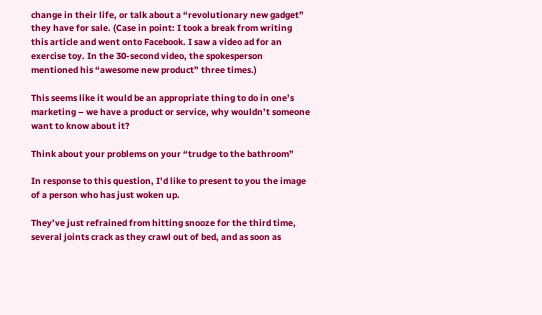change in their life, or talk about a “revolutionary new gadget” they have for sale. (Case in point: I took a break from writing this article and went onto Facebook. I saw a video ad for an exercise toy. In the 30-second video, the spokesperson mentioned his “awesome new product” three times.)

This seems like it would be an appropriate thing to do in one’s marketing – we have a product or service, why wouldn’t someone want to know about it?

Think about your problems on your “trudge to the bathroom”

In response to this question, I’d like to present to you the image of a person who has just woken up.

They’ve just refrained from hitting snooze for the third time, several joints crack as they crawl out of bed, and as soon as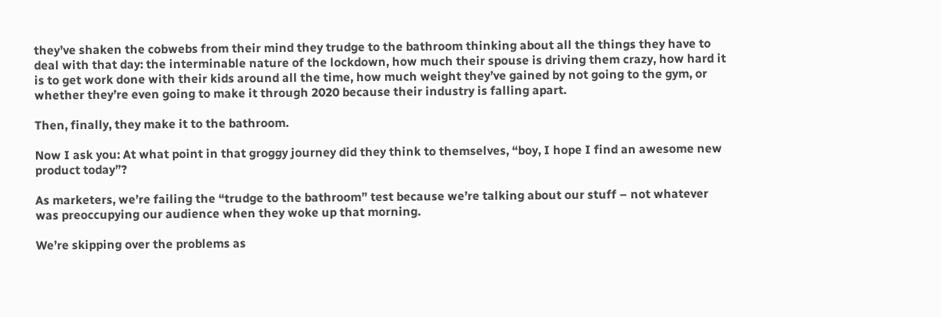they’ve shaken the cobwebs from their mind they trudge to the bathroom thinking about all the things they have to deal with that day: the interminable nature of the lockdown, how much their spouse is driving them crazy, how hard it is to get work done with their kids around all the time, how much weight they’ve gained by not going to the gym, or whether they’re even going to make it through 2020 because their industry is falling apart.

Then, finally, they make it to the bathroom.

Now I ask you: At what point in that groggy journey did they think to themselves, “boy, I hope I find an awesome new product today”?

As marketers, we’re failing the “trudge to the bathroom” test because we’re talking about our stuff – not whatever was preoccupying our audience when they woke up that morning.

We’re skipping over the problems as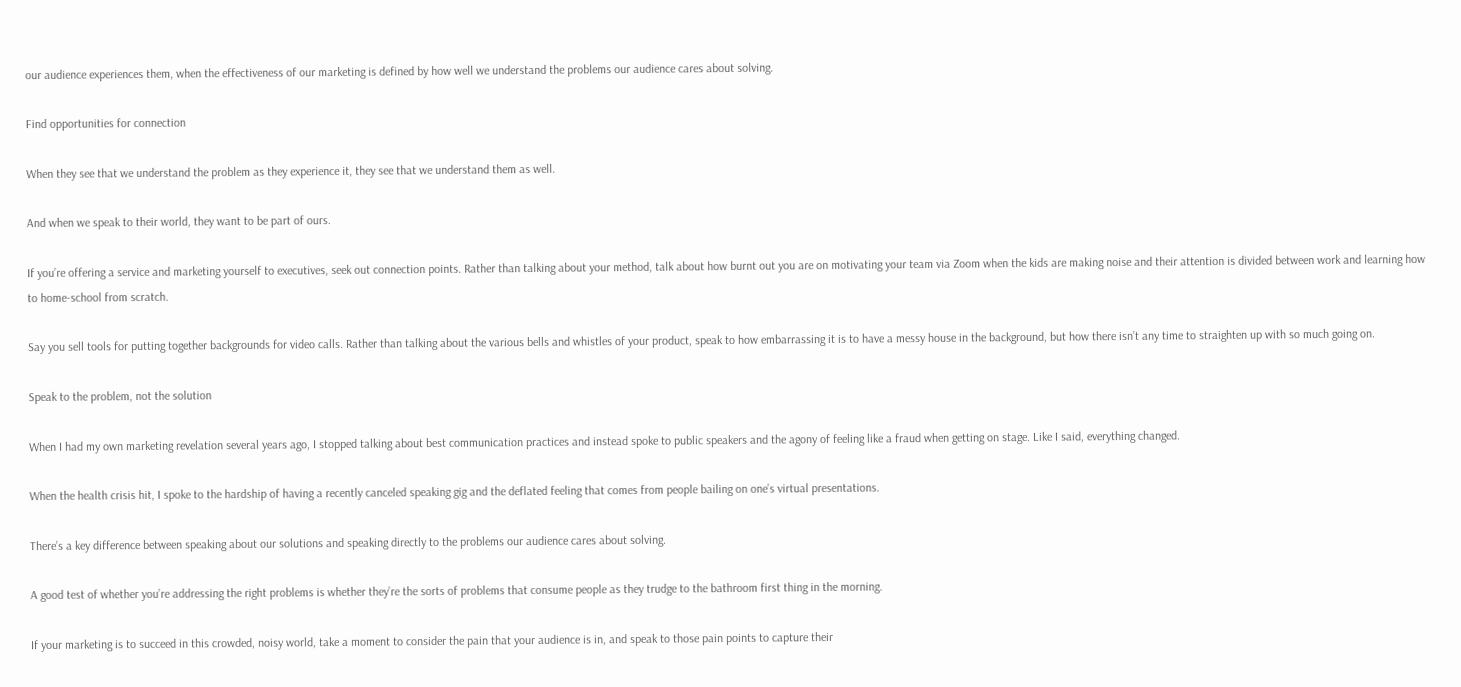our audience experiences them, when the effectiveness of our marketing is defined by how well we understand the problems our audience cares about solving.

Find opportunities for connection

When they see that we understand the problem as they experience it, they see that we understand them as well.

And when we speak to their world, they want to be part of ours.

If you’re offering a service and marketing yourself to executives, seek out connection points. Rather than talking about your method, talk about how burnt out you are on motivating your team via Zoom when the kids are making noise and their attention is divided between work and learning how to home-school from scratch.

Say you sell tools for putting together backgrounds for video calls. Rather than talking about the various bells and whistles of your product, speak to how embarrassing it is to have a messy house in the background, but how there isn’t any time to straighten up with so much going on.

Speak to the problem, not the solution

When I had my own marketing revelation several years ago, I stopped talking about best communication practices and instead spoke to public speakers and the agony of feeling like a fraud when getting on stage. Like I said, everything changed.

When the health crisis hit, I spoke to the hardship of having a recently canceled speaking gig and the deflated feeling that comes from people bailing on one’s virtual presentations.

There’s a key difference between speaking about our solutions and speaking directly to the problems our audience cares about solving.

A good test of whether you’re addressing the right problems is whether they’re the sorts of problems that consume people as they trudge to the bathroom first thing in the morning.

If your marketing is to succeed in this crowded, noisy world, take a moment to consider the pain that your audience is in, and speak to those pain points to capture their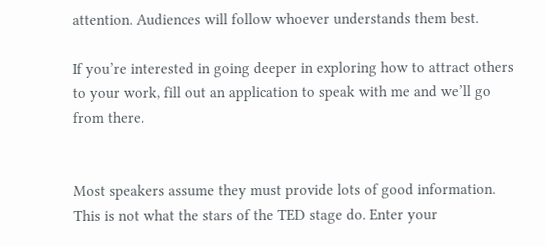attention. Audiences will follow whoever understands them best.

If you’re interested in going deeper in exploring how to attract others to your work, fill out an application to speak with me and we’ll go from there.


Most speakers assume they must provide lots of good information. This is not what the stars of the TED stage do. Enter your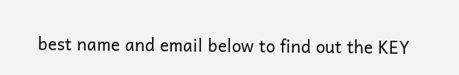best name and email below to find out the KEY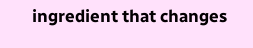ingredient that changes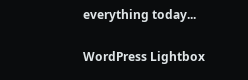everything today...

WordPress Lightbox